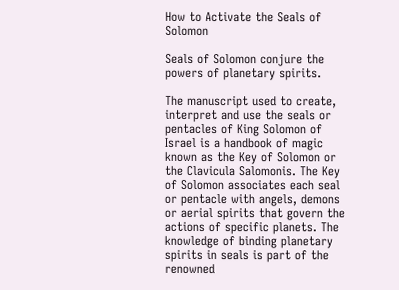How to Activate the Seals of Solomon

Seals of Solomon conjure the powers of planetary spirits.

The manuscript used to create, interpret and use the seals or pentacles of King Solomon of Israel is a handbook of magic known as the Key of Solomon or the Clavicula Salomonis. The Key of Solomon associates each seal or pentacle with angels, demons or aerial spirits that govern the actions of specific planets. The knowledge of binding planetary spirits in seals is part of the renowned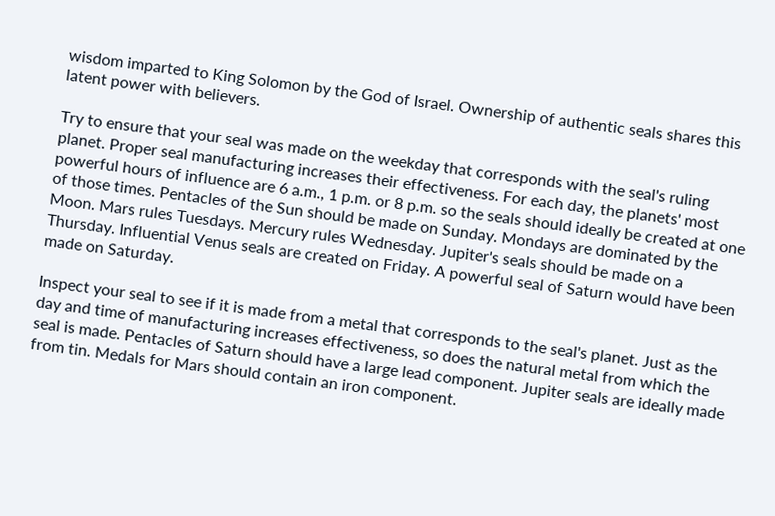wisdom imparted to King Solomon by the God of Israel. Ownership of authentic seals shares this latent power with believers.

Try to ensure that your seal was made on the weekday that corresponds with the seal's ruling planet. Proper seal manufacturing increases their effectiveness. For each day, the planets' most powerful hours of influence are 6 a.m., 1 p.m. or 8 p.m. so the seals should ideally be created at one of those times. Pentacles of the Sun should be made on Sunday. Mondays are dominated by the Moon. Mars rules Tuesdays. Mercury rules Wednesday. Jupiter's seals should be made on a Thursday. Influential Venus seals are created on Friday. A powerful seal of Saturn would have been made on Saturday.

Inspect your seal to see if it is made from a metal that corresponds to the seal's planet. Just as the day and time of manufacturing increases effectiveness, so does the natural metal from which the seal is made. Pentacles of Saturn should have a large lead component. Jupiter seals are ideally made from tin. Medals for Mars should contain an iron component.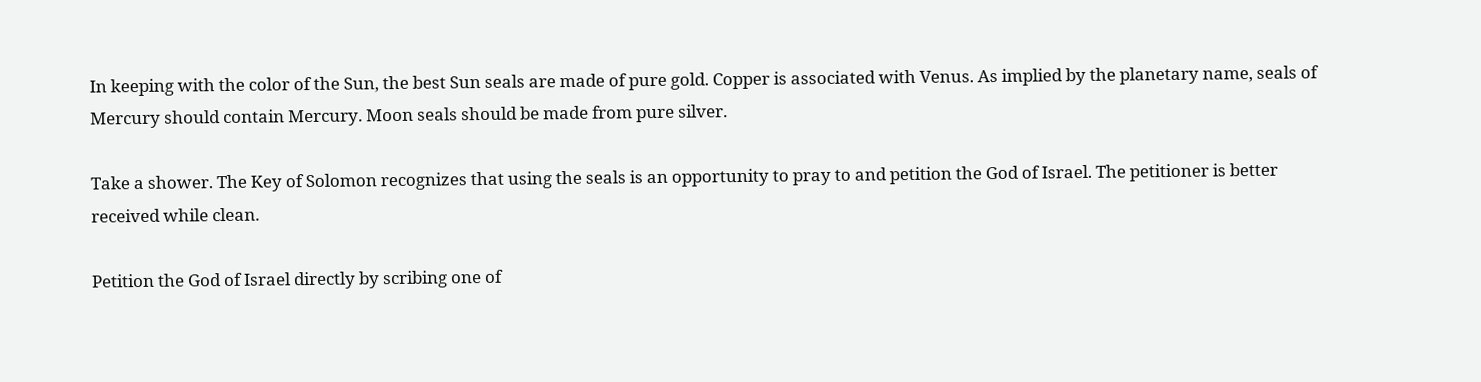In keeping with the color of the Sun, the best Sun seals are made of pure gold. Copper is associated with Venus. As implied by the planetary name, seals of Mercury should contain Mercury. Moon seals should be made from pure silver.

Take a shower. The Key of Solomon recognizes that using the seals is an opportunity to pray to and petition the God of Israel. The petitioner is better received while clean.

Petition the God of Israel directly by scribing one of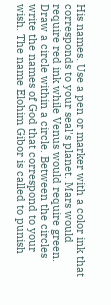His names. Use a pen or marker with a color ink that corresponds to your seal's planet. Mars would require red ink while Venus would require green. Draw a circle within a circle. Between the circles write the names of God that correspond to your wish. The name Elohim Gibor is called to punish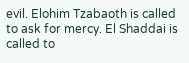evil. Elohim Tzabaoth is called to ask for mercy. El Shaddai is called to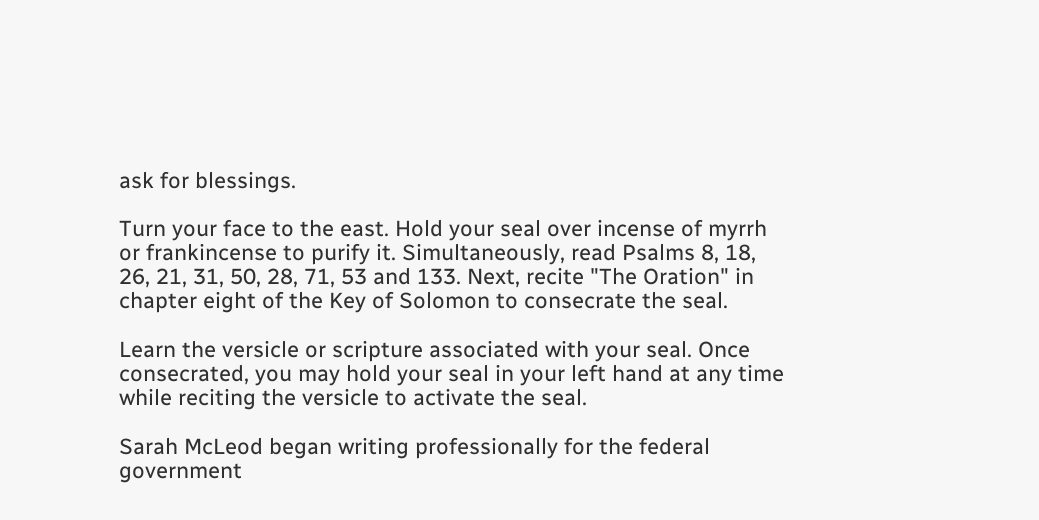ask for blessings.

Turn your face to the east. Hold your seal over incense of myrrh or frankincense to purify it. Simultaneously, read Psalms 8, 18, 26, 21, 31, 50, 28, 71, 53 and 133. Next, recite "The Oration" in chapter eight of the Key of Solomon to consecrate the seal.

Learn the versicle or scripture associated with your seal. Once consecrated, you may hold your seal in your left hand at any time while reciting the versicle to activate the seal.

Sarah McLeod began writing professionally for the federal government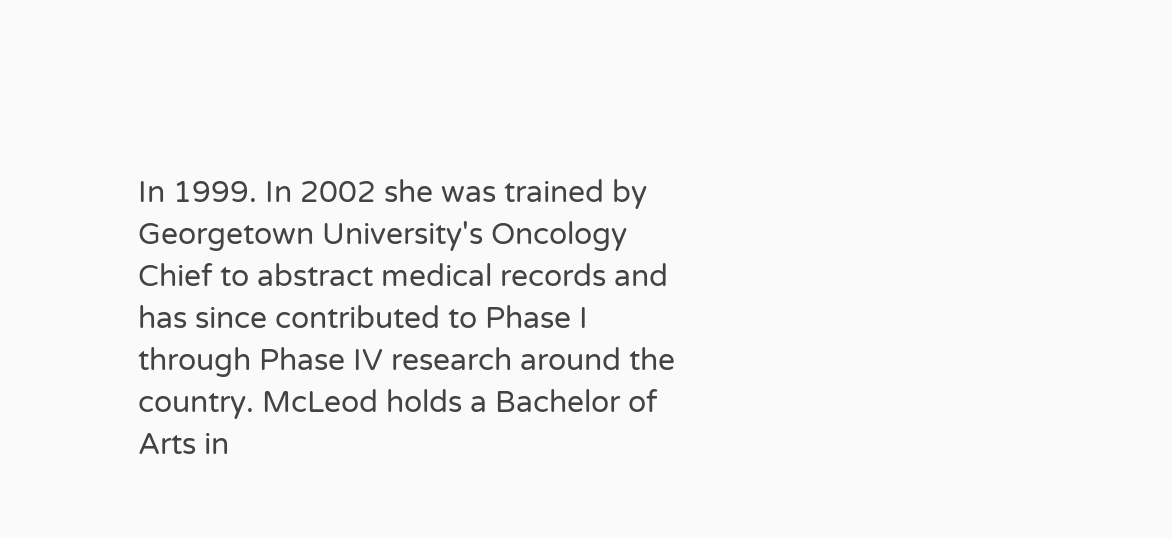In 1999. In 2002 she was trained by Georgetown University's Oncology Chief to abstract medical records and has since contributed to Phase I through Phase IV research around the country. McLeod holds a Bachelor of Arts in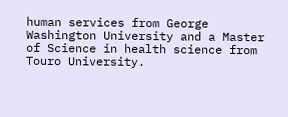human services from George Washington University and a Master of Science in health science from Touro University.